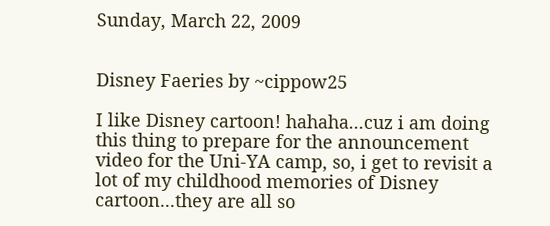Sunday, March 22, 2009


Disney Faeries by ~cippow25

I like Disney cartoon! hahaha...cuz i am doing this thing to prepare for the announcement video for the Uni-YA camp, so, i get to revisit a lot of my childhood memories of Disney cartoon...they are all so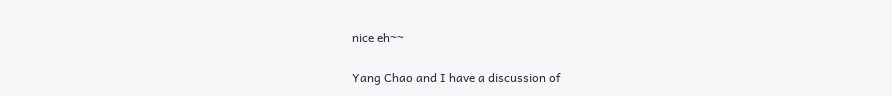nice eh~~

Yang Chao and I have a discussion of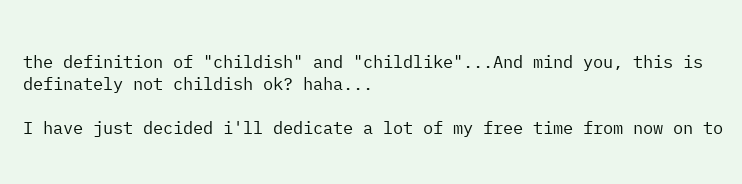the definition of "childish" and "childlike"...And mind you, this is definately not childish ok? haha...

I have just decided i'll dedicate a lot of my free time from now on to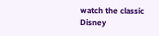watch the classic Disney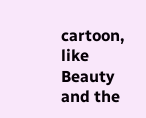cartoon, like Beauty and the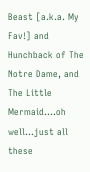Beast [a.k.a. My Fav!] and Hunchback of The Notre Dame, and The Little Mermaid....oh well...just all these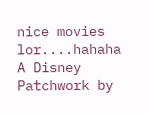nice movies lor....hahaha
A Disney Patchwork by